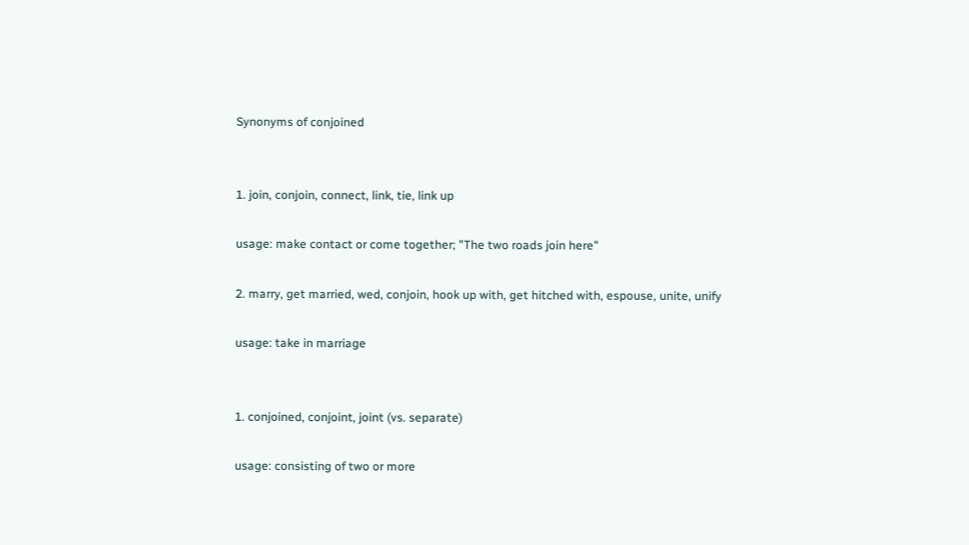Synonyms of conjoined


1. join, conjoin, connect, link, tie, link up

usage: make contact or come together; "The two roads join here"

2. marry, get married, wed, conjoin, hook up with, get hitched with, espouse, unite, unify

usage: take in marriage


1. conjoined, conjoint, joint (vs. separate)

usage: consisting of two or more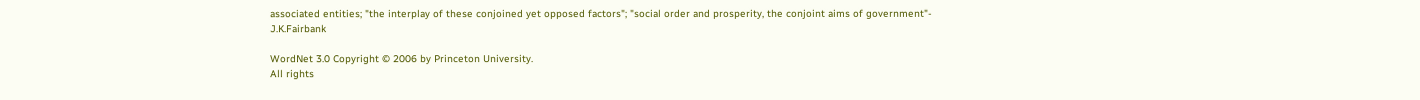associated entities; "the interplay of these conjoined yet opposed factors"; "social order and prosperity, the conjoint aims of government"- J.K.Fairbank

WordNet 3.0 Copyright © 2006 by Princeton University.
All rights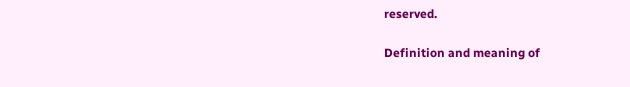reserved.

Definition and meaning of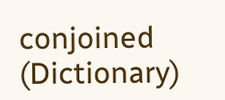conjoined (Dictionary)